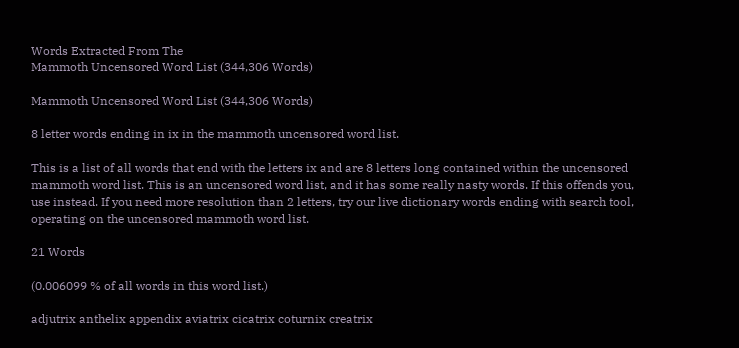Words Extracted From The
Mammoth Uncensored Word List (344,306 Words)

Mammoth Uncensored Word List (344,306 Words)

8 letter words ending in ix in the mammoth uncensored word list.

This is a list of all words that end with the letters ix and are 8 letters long contained within the uncensored mammoth word list. This is an uncensored word list, and it has some really nasty words. If this offends you, use instead. If you need more resolution than 2 letters, try our live dictionary words ending with search tool, operating on the uncensored mammoth word list.

21 Words

(0.006099 % of all words in this word list.)

adjutrix anthelix appendix aviatrix cicatrix coturnix creatrix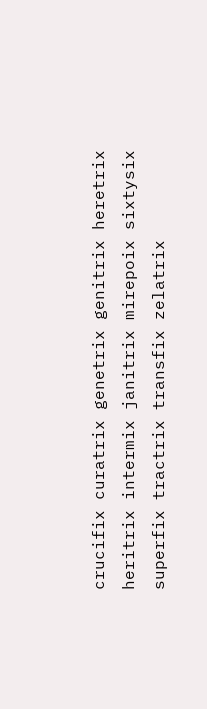crucifix curatrix genetrix genitrix heretrix heritrix intermix janitrix mirepoix sixtysix superfix tractrix transfix zelatrix